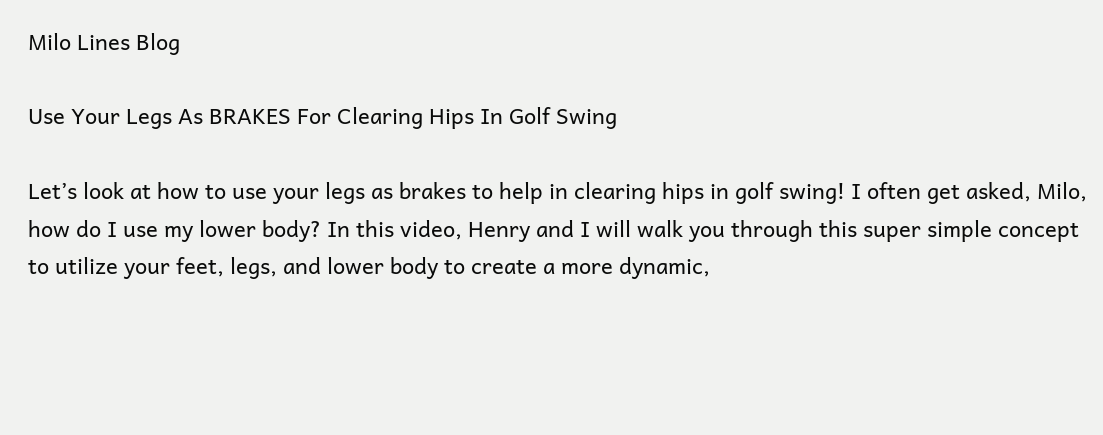Milo Lines Blog

Use Your Legs As BRAKES For Clearing Hips In Golf Swing

Let’s look at how to use your legs as brakes to help in clearing hips in golf swing! I often get asked, Milo, how do I use my lower body? In this video, Henry and I will walk you through this super simple concept to utilize your feet, legs, and lower body to create a more dynamic,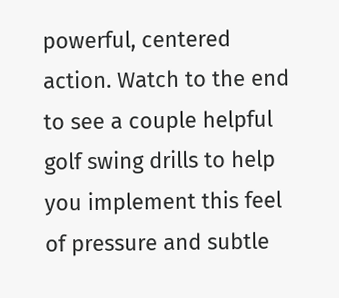powerful, centered action. Watch to the end to see a couple helpful golf swing drills to help you implement this feel of pressure and subtle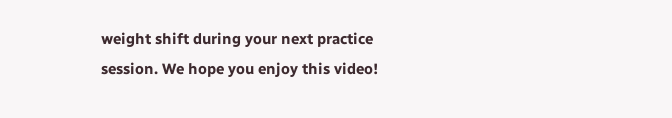weight shift during your next practice session. We hope you enjoy this video!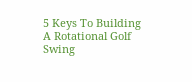5 Keys To Building A Rotational Golf Swing